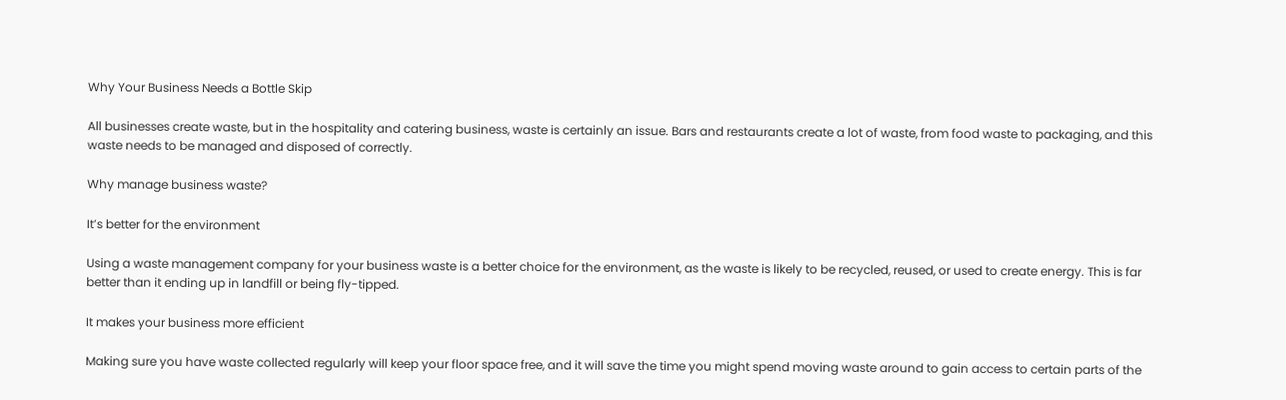Why Your Business Needs a Bottle Skip

All businesses create waste, but in the hospitality and catering business, waste is certainly an issue. Bars and restaurants create a lot of waste, from food waste to packaging, and this waste needs to be managed and disposed of correctly.

Why manage business waste?

It’s better for the environment

Using a waste management company for your business waste is a better choice for the environment, as the waste is likely to be recycled, reused, or used to create energy. This is far better than it ending up in landfill or being fly-tipped.

It makes your business more efficient

Making sure you have waste collected regularly will keep your floor space free, and it will save the time you might spend moving waste around to gain access to certain parts of the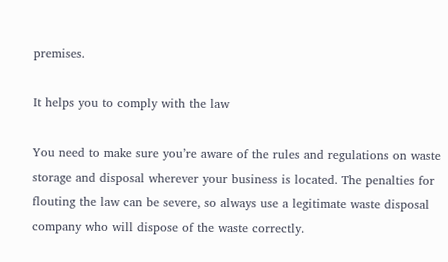premises.

It helps you to comply with the law

You need to make sure you’re aware of the rules and regulations on waste storage and disposal wherever your business is located. The penalties for flouting the law can be severe, so always use a legitimate waste disposal company who will dispose of the waste correctly.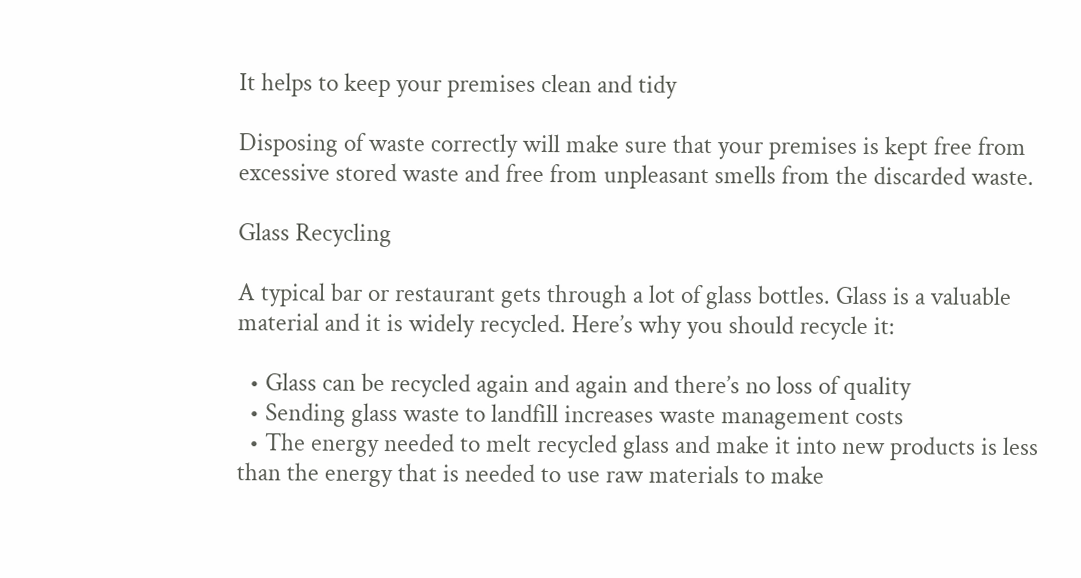It helps to keep your premises clean and tidy

Disposing of waste correctly will make sure that your premises is kept free from excessive stored waste and free from unpleasant smells from the discarded waste.

Glass Recycling

A typical bar or restaurant gets through a lot of glass bottles. Glass is a valuable material and it is widely recycled. Here’s why you should recycle it:

  • Glass can be recycled again and again and there’s no loss of quality
  • Sending glass waste to landfill increases waste management costs
  • The energy needed to melt recycled glass and make it into new products is less than the energy that is needed to use raw materials to make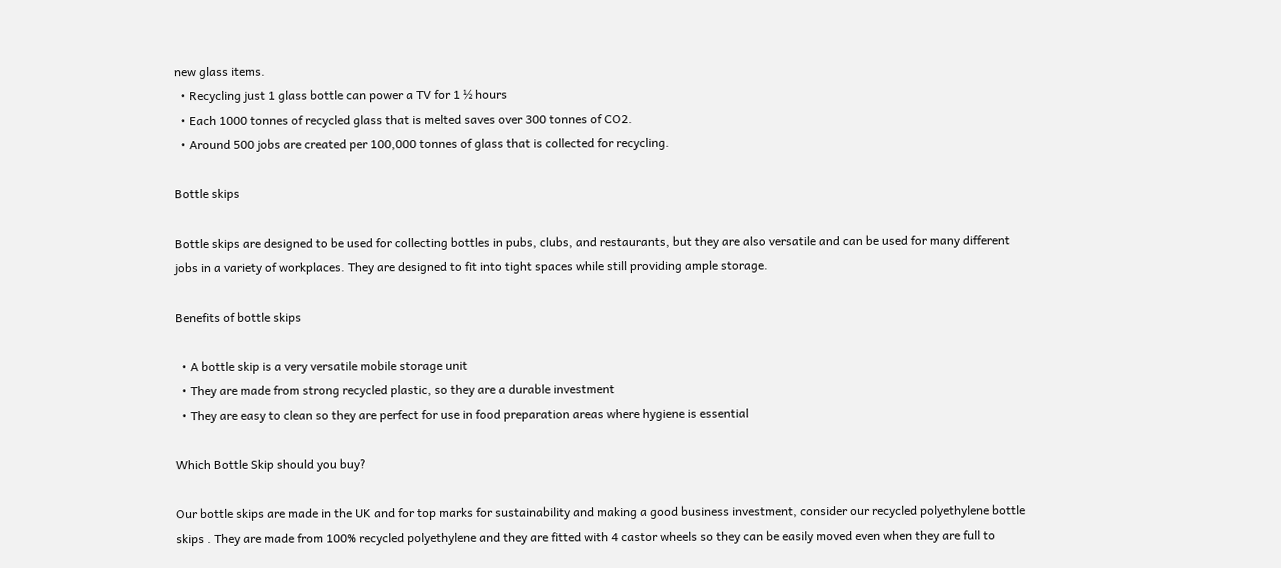new glass items.
  • Recycling just 1 glass bottle can power a TV for 1 ½ hours
  • Each 1000 tonnes of recycled glass that is melted saves over 300 tonnes of CO2.
  • Around 500 jobs are created per 100,000 tonnes of glass that is collected for recycling.

Bottle skips

Bottle skips are designed to be used for collecting bottles in pubs, clubs, and restaurants, but they are also versatile and can be used for many different jobs in a variety of workplaces. They are designed to fit into tight spaces while still providing ample storage.

Benefits of bottle skips

  • A bottle skip is a very versatile mobile storage unit
  • They are made from strong recycled plastic, so they are a durable investment
  • They are easy to clean so they are perfect for use in food preparation areas where hygiene is essential

Which Bottle Skip should you buy?

Our bottle skips are made in the UK and for top marks for sustainability and making a good business investment, consider our recycled polyethylene bottle skips . They are made from 100% recycled polyethylene and they are fitted with 4 castor wheels so they can be easily moved even when they are full to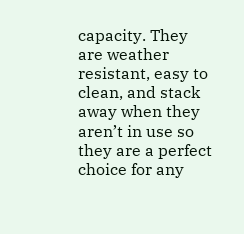capacity. They are weather resistant, easy to clean, and stack away when they aren’t in use so they are a perfect choice for any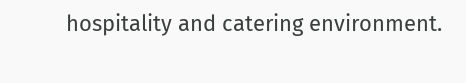hospitality and catering environment.